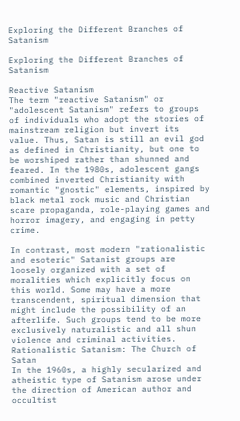Exploring the Different Branches of Satanism

Exploring the Different Branches of Satanism

Reactive Satanism
The term "reactive Satanism" or "adolescent Satanism" refers to groups of individuals who adopt the stories of mainstream religion but invert its value. Thus, Satan is still an evil god as defined in Christianity, but one to be worshiped rather than shunned and feared. In the 1980s, adolescent gangs combined inverted Christianity with romantic "gnostic" elements, inspired by black metal rock music and Christian scare propaganda, role-playing games and horror imagery, and engaging in petty crime.

In contrast, most modern "rationalistic and esoteric" Satanist groups are loosely organized with a set of moralities which explicitly focus on this world. Some may have a more transcendent, spiritual dimension that might include the possibility of an afterlife. Such groups tend to be more exclusively naturalistic and all shun violence and criminal activities.
Rationalistic Satanism: The Church of Satan
In the 1960s, a highly secularized and atheistic type of Satanism arose under the direction of American author and occultist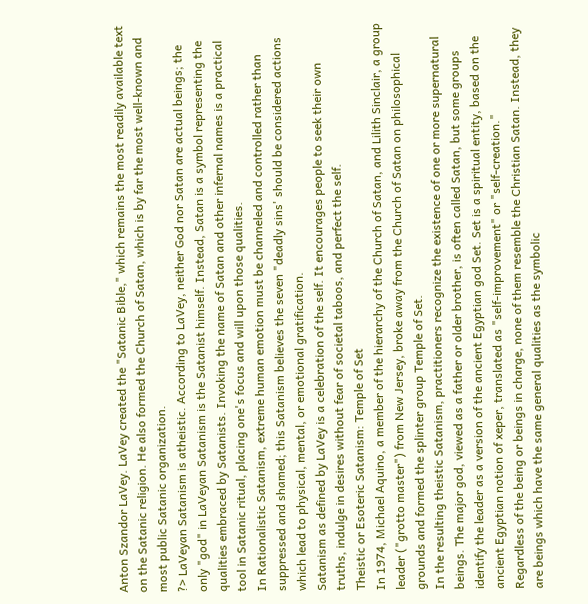Anton Szandor LaVey. LaVey created the "Satanic Bible," which remains the most readily available text on the Satanic religion. He also formed the Church of Satan, which is by far the most well-known and most public Satanic organization.
?> LaVeyan Satanism is atheistic. According to LaVey, neither God nor Satan are actual beings; the only "god" in LaVeyan Satanism is the Satanist himself. Instead, Satan is a symbol representing the qualities embraced by Satanists. Invoking the name of Satan and other infernal names is a practical tool in Satanic ritual, placing one's focus and will upon those qualities.
In Rationalistic Satanism, extreme human emotion must be channeled and controlled rather than suppressed and shamed; this Satanism believes the seven "deadly sins' should be considered actions which lead to physical, mental, or emotional gratification.
Satanism as defined by LaVey is a celebration of the self. It encourages people to seek their own truths, indulge in desires without fear of societal taboos, and perfect the self.
Theistic or Esoteric Satanism: Temple of Set
In 1974, Michael Aquino, a member of the hierarchy of the Church of Satan, and Lilith Sinclair, a group leader ("grotto master") from New Jersey, broke away from the Church of Satan on philosophical grounds and formed the splinter group Temple of Set.
In the resulting theistic Satanism, practitioners recognize the existence of one or more supernatural beings. The major god, viewed as a father or older brother, is often called Satan, but some groups identify the leader as a version of the ancient Egyptian god Set. Set is a spiritual entity, based on the ancient Egyptian notion of xeper, translated as "self-improvement" or "self-creation."
Regardless of the being or beings in charge, none of them resemble the Christian Satan. Instead, they are beings which have the same general qualities as the symbolic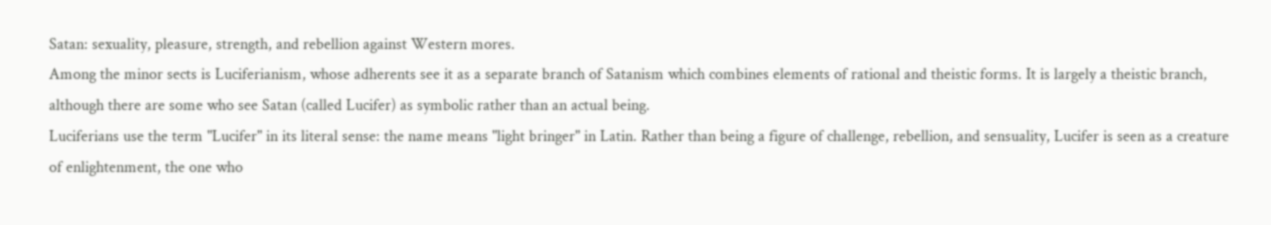Satan: sexuality, pleasure, strength, and rebellion against Western mores.
Among the minor sects is Luciferianism, whose adherents see it as a separate branch of Satanism which combines elements of rational and theistic forms. It is largely a theistic branch, although there are some who see Satan (called Lucifer) as symbolic rather than an actual being.
Luciferians use the term "Lucifer" in its literal sense: the name means "light bringer" in Latin. Rather than being a figure of challenge, rebellion, and sensuality, Lucifer is seen as a creature of enlightenment, the one who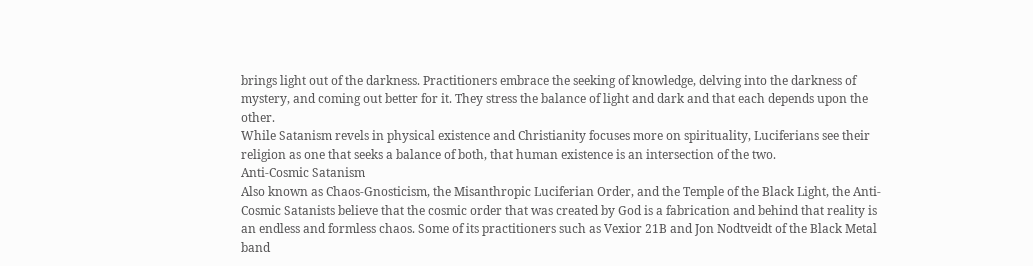brings light out of the darkness. Practitioners embrace the seeking of knowledge, delving into the darkness of mystery, and coming out better for it. They stress the balance of light and dark and that each depends upon the other.
While Satanism revels in physical existence and Christianity focuses more on spirituality, Luciferians see their religion as one that seeks a balance of both, that human existence is an intersection of the two.
Anti-Cosmic Satanism
Also known as Chaos-Gnosticism, the Misanthropic Luciferian Order, and the Temple of the Black Light, the Anti-Cosmic Satanists believe that the cosmic order that was created by God is a fabrication and behind that reality is an endless and formless chaos. Some of its practitioners such as Vexior 21B and Jon Nodtveidt of the Black Metal band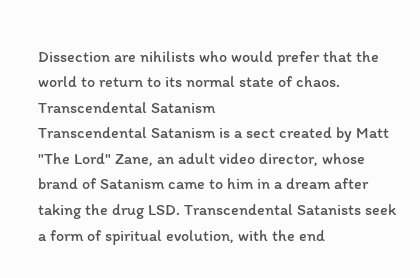Dissection are nihilists who would prefer that the world to return to its normal state of chaos.
Transcendental Satanism
Transcendental Satanism is a sect created by Matt "The Lord" Zane, an adult video director, whose brand of Satanism came to him in a dream after taking the drug LSD. Transcendental Satanists seek a form of spiritual evolution, with the end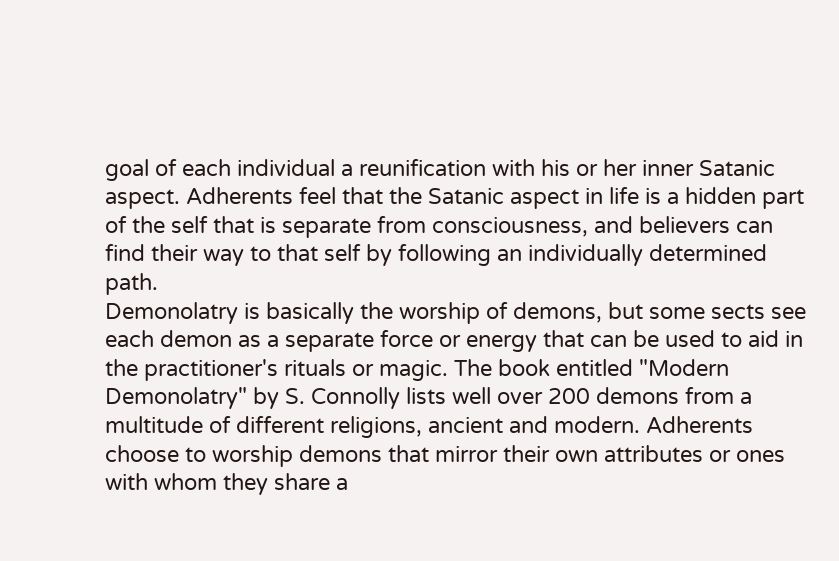goal of each individual a reunification with his or her inner Satanic aspect. Adherents feel that the Satanic aspect in life is a hidden part of the self that is separate from consciousness, and believers can find their way to that self by following an individually determined path.
Demonolatry is basically the worship of demons, but some sects see each demon as a separate force or energy that can be used to aid in the practitioner's rituals or magic. The book entitled "Modern Demonolatry" by S. Connolly lists well over 200 demons from a multitude of different religions, ancient and modern. Adherents choose to worship demons that mirror their own attributes or ones with whom they share a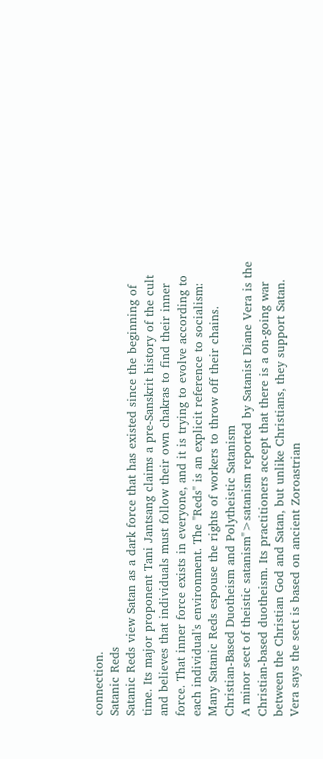connection.
Satanic Reds
Satanic Reds view Satan as a dark force that has existed since the beginning of time. Its major proponent Tani Jantsang claims a pre-Sanskrit history of the cult and believes that individuals must follow their own chakras to find their inner force. That inner force exists in everyone, and it is trying to evolve according to each individual's environment. The "Reds" is an explicit reference to socialism: Many Satanic Reds espouse the rights of workers to throw off their chains.
Christian-Based Duotheism and Polytheistic Satanism
A minor sect of theistic satanism">satanism reported by Satanist Diane Vera is the Christian-based duotheism. Its practitioners accept that there is a on-going war between the Christian God and Satan, but unlike Christians, they support Satan. Vera says the sect is based on ancient Zoroastrian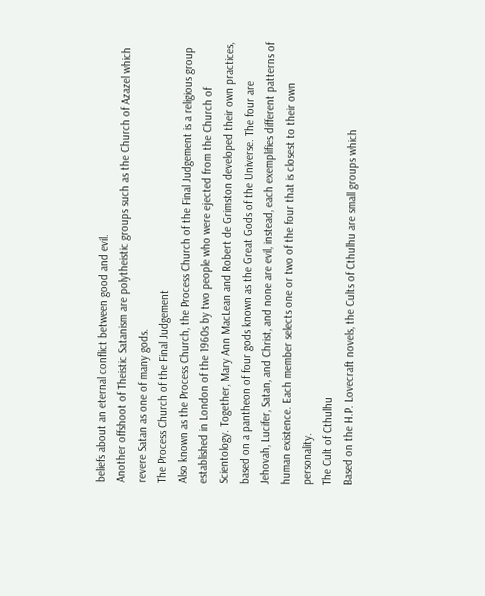beliefs about an eternal conflict between good and evil.
Another offshoot of Theistic Satanism are polytheistic groups such as the Church of Azazel which revere Satan as one of many gods.
The Process Church of the Final Judgement
Also known as the Process Church, the Process Church of the Final Judgement is a religious group established in London of the 1960s by two people who were ejected from the Church of Scientology. Together, Mary Ann MacLean and Robert de Grimston developed their own practices, based on a pantheon of four gods known as the Great Gods of the Universe. The four are Jehovah, Lucifer, Satan, and Christ, and none are evil, instead, each exemplifies different patterns of human existence. Each member selects one or two of the four that is closest to their own personality.
The Cult of Cthulhu
Based on the H.P. Lovecraft novels, the Cults of Cthulhu are small groups which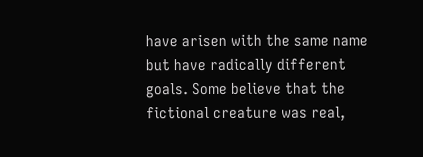have arisen with the same name but have radically different goals. Some believe that the fictional creature was real,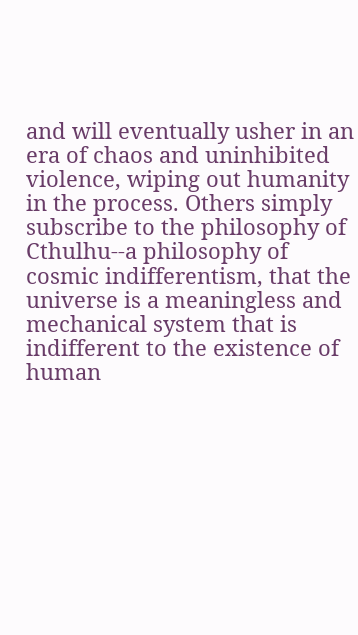and will eventually usher in an era of chaos and uninhibited violence, wiping out humanity in the process. Others simply subscribe to the philosophy of Cthulhu--a philosophy of cosmic indifferentism, that the universe is a meaningless and mechanical system that is indifferent to the existence of human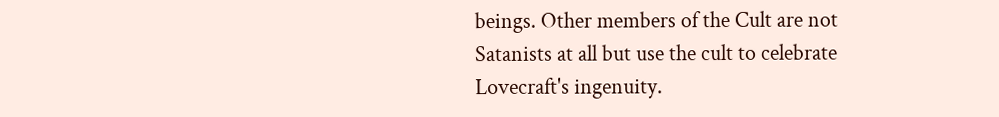beings. Other members of the Cult are not Satanists at all but use the cult to celebrate Lovecraft's ingenuity.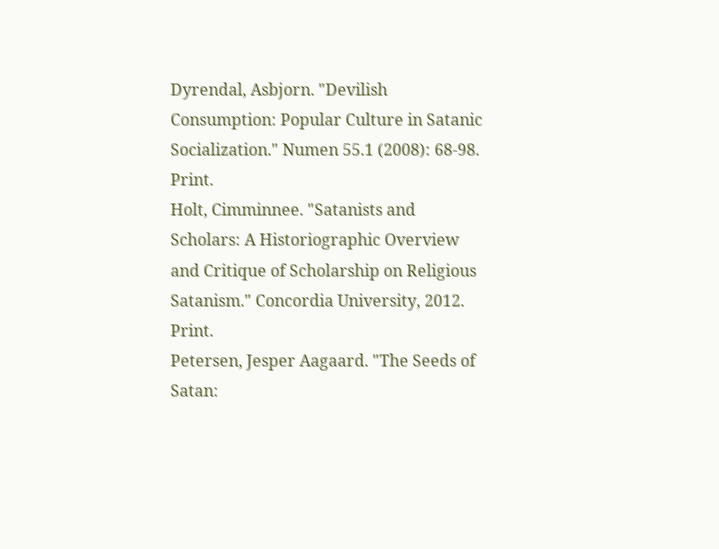Dyrendal, Asbjorn. "Devilish Consumption: Popular Culture in Satanic Socialization." Numen 55.1 (2008): 68-98. Print.
Holt, Cimminnee. "Satanists and Scholars: A Historiographic Overview and Critique of Scholarship on Religious Satanism." Concordia University, 2012. Print.
Petersen, Jesper Aagaard. "The Seeds of Satan: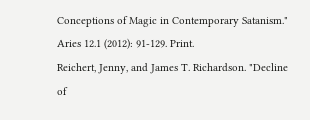Conceptions of Magic in Contemporary Satanism." Aries 12.1 (2012): 91-129. Print.
Reichert, Jenny, and James T. Richardson. "Decline of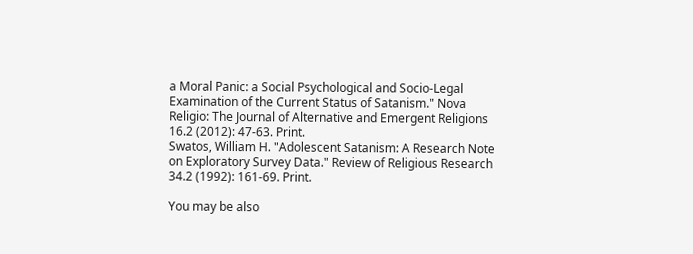a Moral Panic: a Social Psychological and Socio-Legal Examination of the Current Status of Satanism." Nova Religio: The Journal of Alternative and Emergent Religions 16.2 (2012): 47-63. Print.
Swatos, William H. "Adolescent Satanism: A Research Note on Exploratory Survey Data." Review of Religious Research 34.2 (1992): 161-69. Print.

You may be also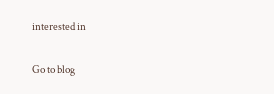interested in

Go to blog